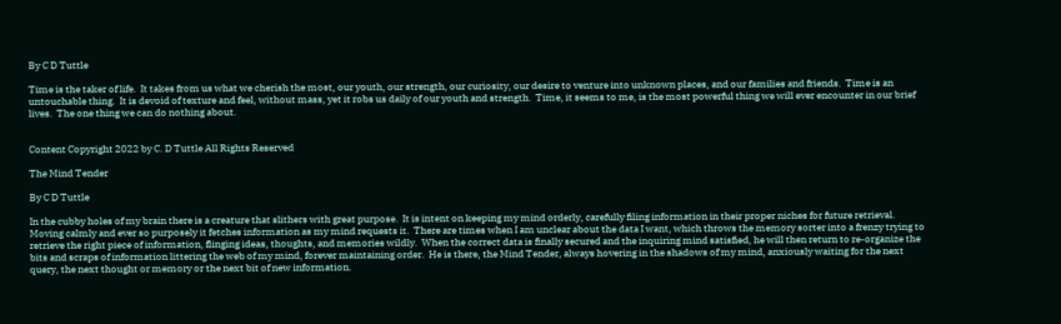By C D Tuttle

Time is the taker of life.  It takes from us what we cherish the most, our youth, our strength, our curiosity, our desire to venture into unknown places, and our families and friends.  Time is an untouchable thing.  It is devoid of texture and feel, without mass, yet it robs us daily of our youth and strength.  Time, it seems to me, is the most powerful thing we will ever encounter in our brief lives.  The one thing we can do nothing about.


Content Copyright 2022 by C. D Tuttle All Rights Reserved

The Mind Tender

By C D Tuttle

In the cubby holes of my brain there is a creature that slithers with great purpose.  It is intent on keeping my mind orderly, carefully filing information in their proper niches for future retrieval.  Moving calmly and ever so purposely it fetches information as my mind requests it.  There are times when I am unclear about the data I want, which throws the memory sorter into a frenzy trying to retrieve the right piece of information, flinging ideas, thoughts, and memories wildly.  When the correct data is finally secured and the inquiring mind satisfied, he will then return to re-organize the bits and scraps of information littering the web of my mind, forever maintaining order.  He is there, the Mind Tender, always hovering in the shadows of my mind, anxiously waiting for the next query, the next thought or memory or the next bit of new information.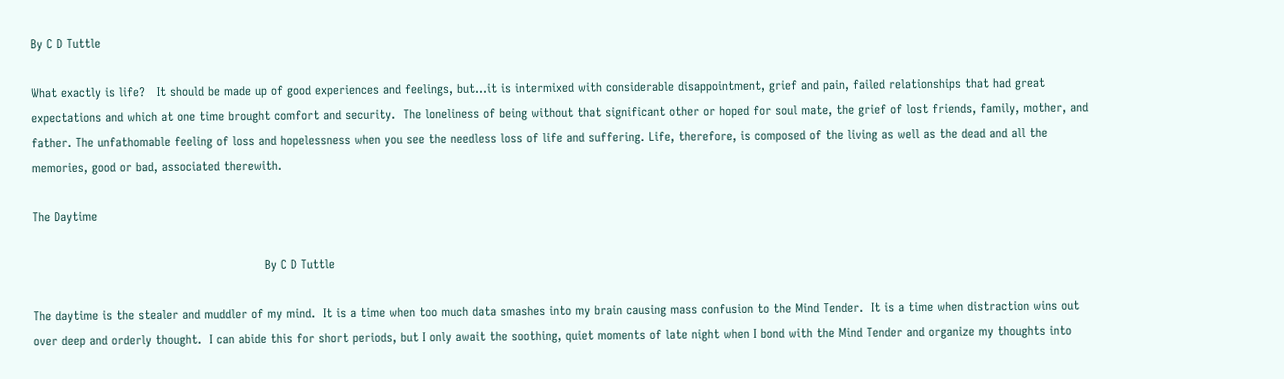By C D Tuttle

What exactly is life?   It should be made up of good experiences and feelings, but…it is intermixed with considerable disappointment, grief and pain, failed relationships that had great expectations and which at one time brought comfort and security.  The loneliness of being without that significant other or hoped for soul mate, the grief of lost friends, family, mother, and father. The unfathomable feeling of loss and hopelessness when you see the needless loss of life and suffering. Life, therefore, is composed of the living as well as the dead and all the memories, good or bad, associated therewith.

The Daytime

                                                          By C D Tuttle

The daytime is the stealer and muddler of my mind.  It is a time when too much data smashes into my brain causing mass confusion to the Mind Tender.  It is a time when distraction wins out over deep and orderly thought.  I can abide this for short periods, but I only await the soothing, quiet moments of late night when I bond with the Mind Tender and organize my thoughts into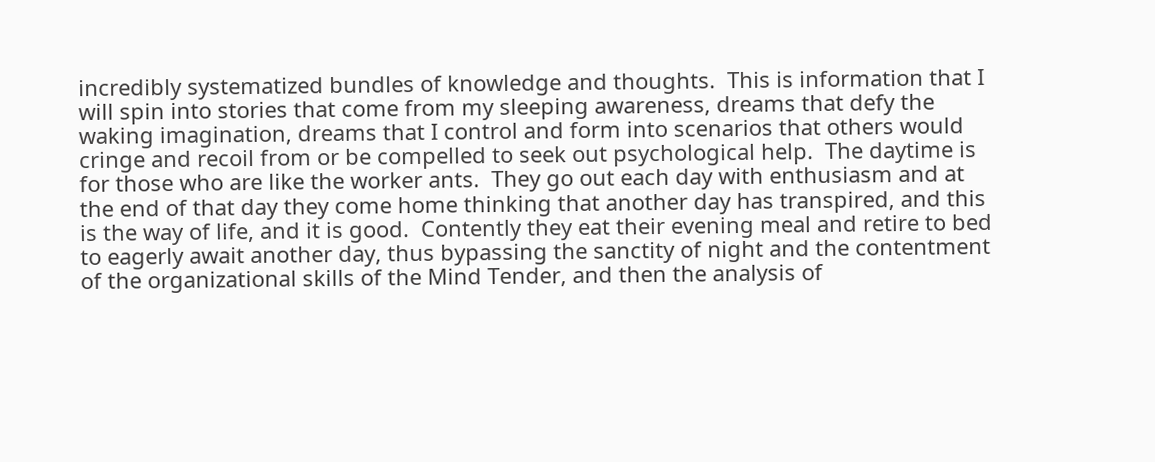incredibly systematized bundles of knowledge and thoughts.  This is information that I will spin into stories that come from my sleeping awareness, dreams that defy the waking imagination, dreams that I control and form into scenarios that others would cringe and recoil from or be compelled to seek out psychological help.  The daytime is for those who are like the worker ants.  They go out each day with enthusiasm and at the end of that day they come home thinking that another day has transpired, and this is the way of life, and it is good.  Contently they eat their evening meal and retire to bed to eagerly await another day, thus bypassing the sanctity of night and the contentment of the organizational skills of the Mind Tender, and then the analysis of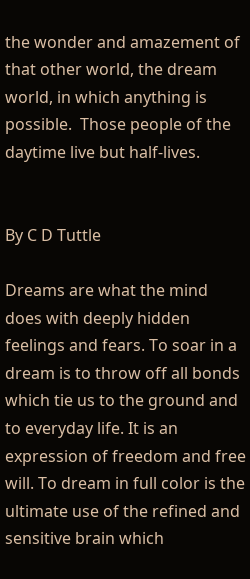the wonder and amazement of that other world, the dream world, in which anything is possible.  Those people of the daytime live but half-lives.


By C D Tuttle

Dreams are what the mind does with deeply hidden feelings and fears. To soar in a dream is to throw off all bonds which tie us to the ground and to everyday life. It is an expression of freedom and free will. To dream in full color is the ultimate use of the refined and sensitive brain which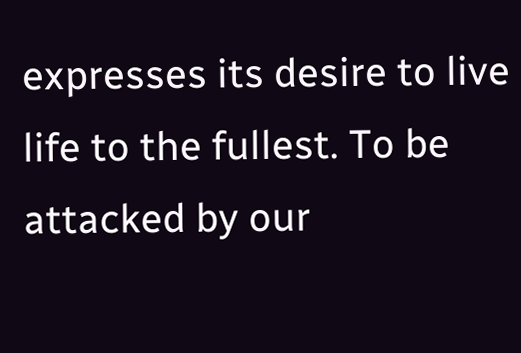expresses its desire to live life to the fullest. To be attacked by our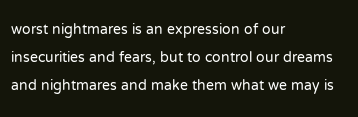worst nightmares is an expression of our insecurities and fears, but to control our dreams and nightmares and make them what we may is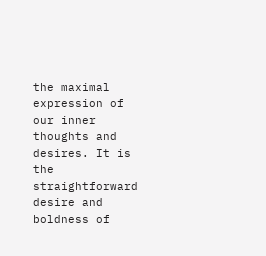the maximal expression of our inner thoughts and desires. It is the straightforward desire and boldness of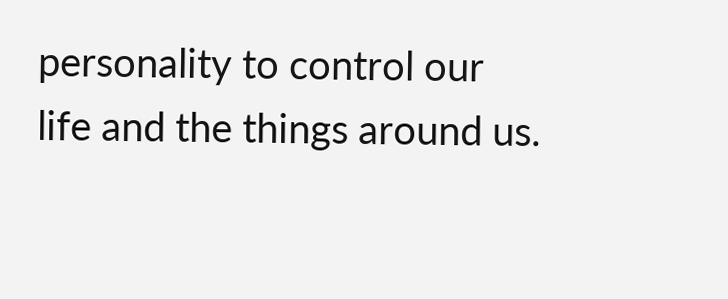personality to control our life and the things around us.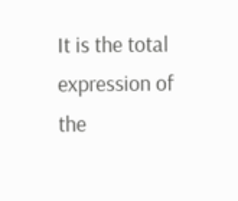It is the total expression of the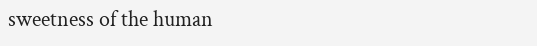sweetness of the human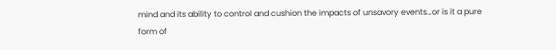mind and its ability to control and cushion the impacts of unsavory events…or is it a pure form of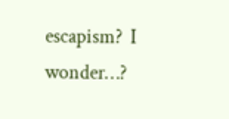escapism?  I wonder…?